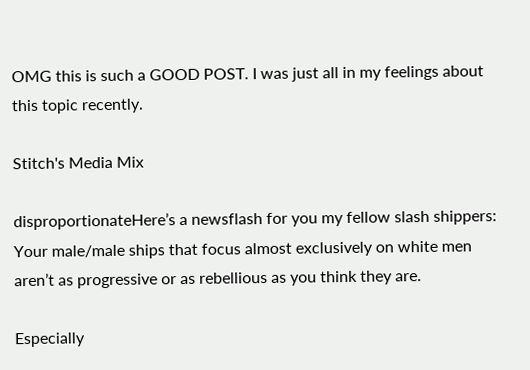OMG this is such a GOOD POST. I was just all in my feelings about this topic recently.

Stitch's Media Mix

disproportionateHere’s a newsflash for you my fellow slash shippers: Your male/male ships that focus almost exclusively on white men aren’t as progressive or as rebellious as you think they are.

Especially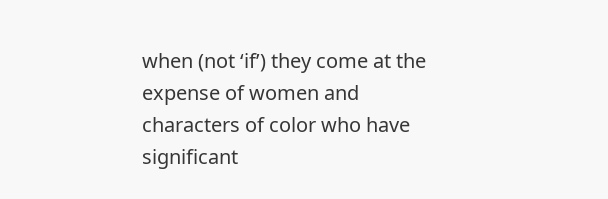when (not ‘if’) they come at the expense of women and characters of color who have significant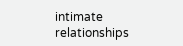intimate relationships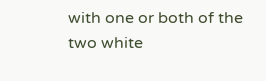with one or both of the two white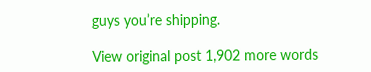guys you’re shipping.

View original post 1,902 more words